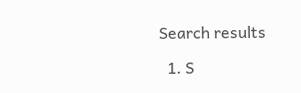Search results

  1. S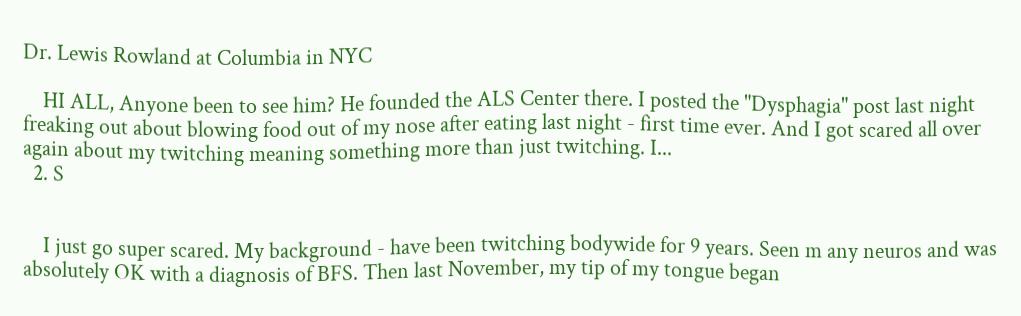Dr. Lewis Rowland at Columbia in NYC

    HI ALL, Anyone been to see him? He founded the ALS Center there. I posted the "Dysphagia" post last night freaking out about blowing food out of my nose after eating last night - first time ever. And I got scared all over again about my twitching meaning something more than just twitching. I...
  2. S


    I just go super scared. My background - have been twitching bodywide for 9 years. Seen m any neuros and was absolutely OK with a diagnosis of BFS. Then last November, my tip of my tongue began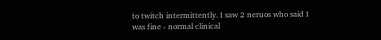to twitch intermittently. I saw 2 neruos who said I was fine - normal clinical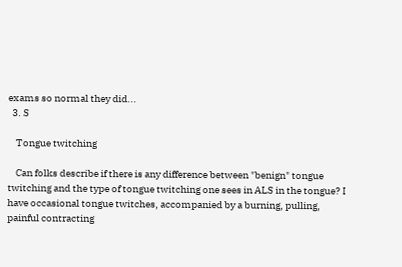exams so normal they did...
  3. S

    Tongue twitching

    Can folks describe if there is any difference between "benign" tongue twitching and the type of tongue twitching one sees in ALS in the tongue? I have occasional tongue twitches, accompanied by a burning, pulling, painful contracting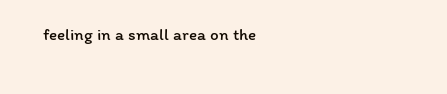feeling in a small area on the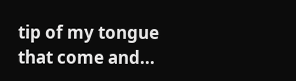tip of my tongue that come and...